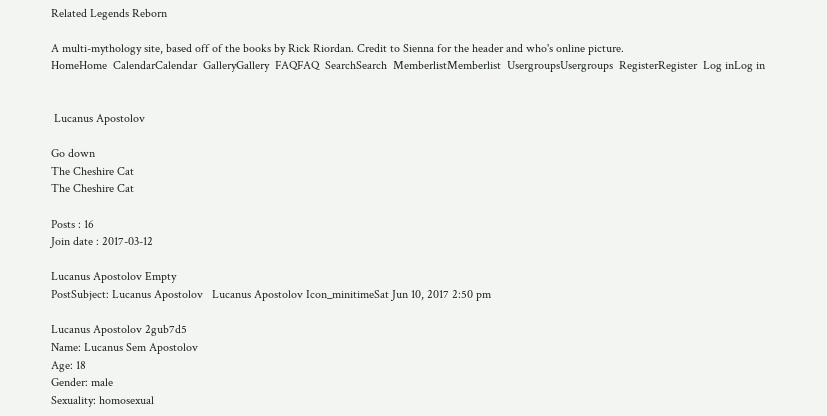Related Legends Reborn

A multi-mythology site, based off of the books by Rick Riordan. Credit to Sienna for the header and who's online picture.
HomeHome  CalendarCalendar  GalleryGallery  FAQFAQ  SearchSearch  MemberlistMemberlist  UsergroupsUsergroups  RegisterRegister  Log inLog in


 Lucanus Apostolov

Go down
The Cheshire Cat
The Cheshire Cat

Posts : 16
Join date : 2017-03-12

Lucanus Apostolov Empty
PostSubject: Lucanus Apostolov   Lucanus Apostolov Icon_minitimeSat Jun 10, 2017 2:50 pm

Lucanus Apostolov 2gub7d5
Name: Lucanus Sem Apostolov
Age: 18
Gender: male
Sexuality: homosexual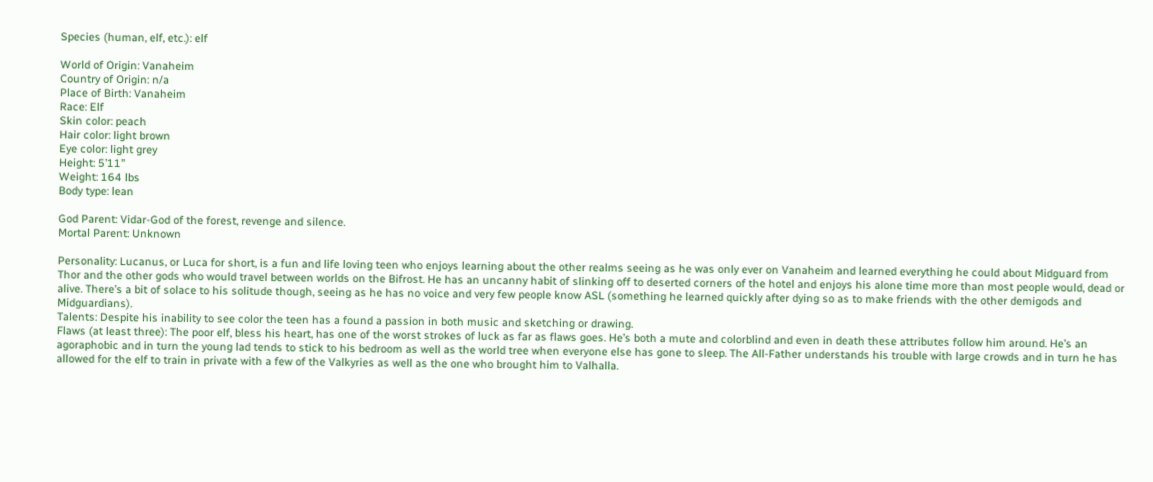Species (human, elf, etc.): elf

World of Origin: Vanaheim
Country of Origin: n/a
Place of Birth: Vanaheim
Race: Elf
Skin color: peach
Hair color: light brown
Eye color: light grey
Height: 5’11”
Weight: 164 lbs
Body type: lean

God Parent: Vidar-God of the forest, revenge and silence.
Mortal Parent: Unknown

Personality: Lucanus, or Luca for short, is a fun and life loving teen who enjoys learning about the other realms seeing as he was only ever on Vanaheim and learned everything he could about Midguard from Thor and the other gods who would travel between worlds on the Bifrost. He has an uncanny habit of slinking off to deserted corners of the hotel and enjoys his alone time more than most people would, dead or alive. There’s a bit of solace to his solitude though, seeing as he has no voice and very few people know ASL (something he learned quickly after dying so as to make friends with the other demigods and Midguardians).
Talents: Despite his inability to see color the teen has a found a passion in both music and sketching or drawing.
Flaws (at least three): The poor elf, bless his heart, has one of the worst strokes of luck as far as flaws goes. He’s both a mute and colorblind and even in death these attributes follow him around. He’s an agoraphobic and in turn the young lad tends to stick to his bedroom as well as the world tree when everyone else has gone to sleep. The All-Father understands his trouble with large crowds and in turn he has allowed for the elf to train in private with a few of the Valkyries as well as the one who brought him to Valhalla.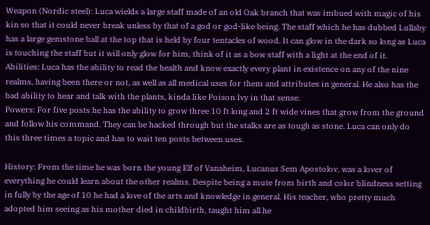Weapon (Nordic steel): Luca wields a large staff made of an old Oak branch that was imbued with magic of his kin so that it could never break unless by that of a god or god-like being. The staff which he has dubbed Lullaby has a large gemstone ball at the top that is held by four tentacles of wood. It can glow in the dark so long as Luca is touching the staff but it will only glow for him, think of it as a bow staff with a light at the end of it.
Abilities: Luca has the ability to read the health and know exactly every plant in existence on any of the nine realms, having been there or not, as well as all medical uses for them and attributes in general. He also has the bad ability to hear and talk with the plants, kinda like Poison Ivy in that sense.
Powers: For five posts he has the ability to grow three 10 ft long and 2 ft wide vines that grow from the ground and follow his command. They can be hacked through but the stalks are as tough as stone. Luca can only do this three times a topic and has to wait ten posts between uses.

History: From the time he was born the young Elf of Vanaheim, Lucanus Sem Apostolov, was a lover of everything he could learn about the other realms. Despite being a mute from birth and color blindness setting in fully by the age of 10 he had a love of the arts and knowledge in general. His teacher, who pretty much adopted him seeing as his mother died in childbirth, taught him all he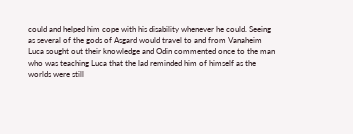could and helped him cope with his disability whenever he could. Seeing as several of the gods of Asgard would travel to and from Vanaheim Luca sought out their knowledge and Odin commented once to the man who was teaching Luca that the lad reminded him of himself as the worlds were still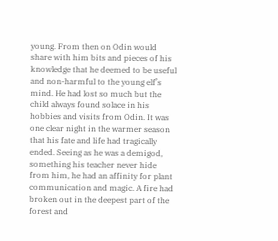young. From then on Odin would share with him bits and pieces of his knowledge that he deemed to be useful and non-harmful to the young elf’s mind. He had lost so much but the child always found solace in his hobbies and visits from Odin. It was one clear night in the warmer season that his fate and life had tragically ended. Seeing as he was a demigod, something his teacher never hide from him, he had an affinity for plant communication and magic. A fire had broken out in the deepest part of the forest and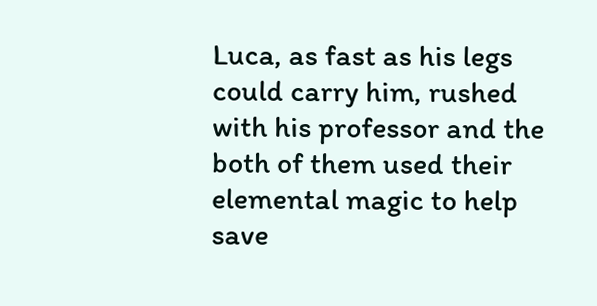Luca, as fast as his legs could carry him, rushed with his professor and the both of them used their elemental magic to help save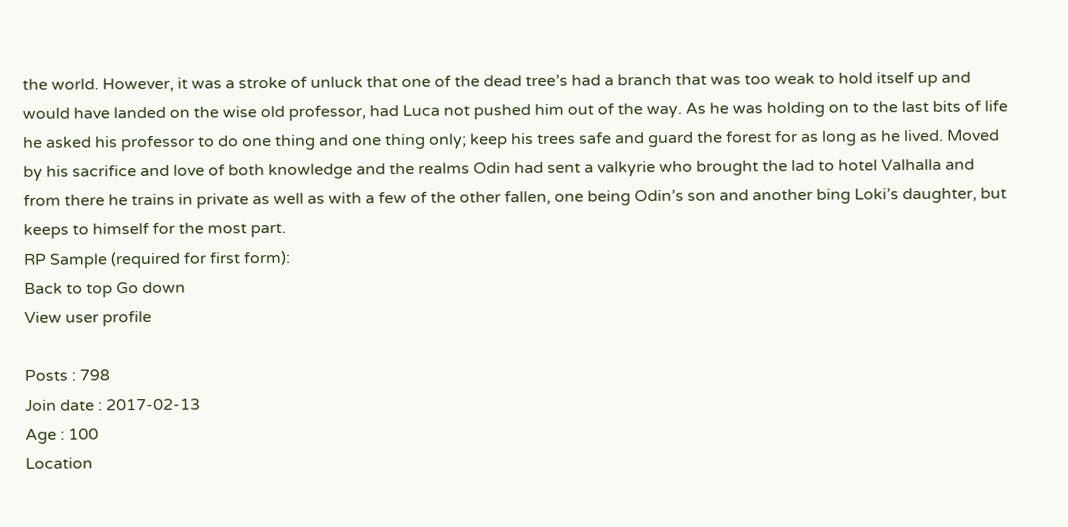the world. However, it was a stroke of unluck that one of the dead tree’s had a branch that was too weak to hold itself up and would have landed on the wise old professor, had Luca not pushed him out of the way. As he was holding on to the last bits of life he asked his professor to do one thing and one thing only; keep his trees safe and guard the forest for as long as he lived. Moved by his sacrifice and love of both knowledge and the realms Odin had sent a valkyrie who brought the lad to hotel Valhalla and from there he trains in private as well as with a few of the other fallen, one being Odin’s son and another bing Loki’s daughter, but keeps to himself for the most part.
RP Sample (required for first form):
Back to top Go down
View user profile

Posts : 798
Join date : 2017-02-13
Age : 100
Location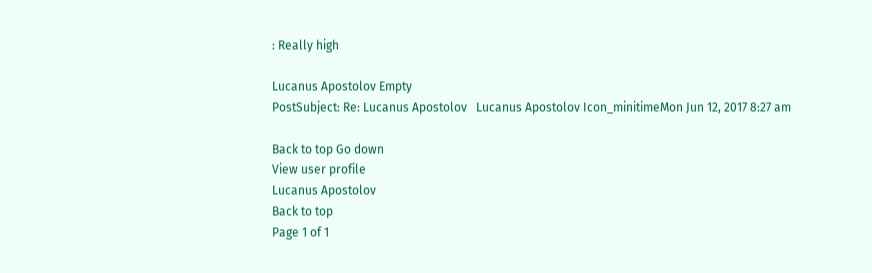: Really high

Lucanus Apostolov Empty
PostSubject: Re: Lucanus Apostolov   Lucanus Apostolov Icon_minitimeMon Jun 12, 2017 8:27 am

Back to top Go down
View user profile
Lucanus Apostolov
Back to top
Page 1 of 1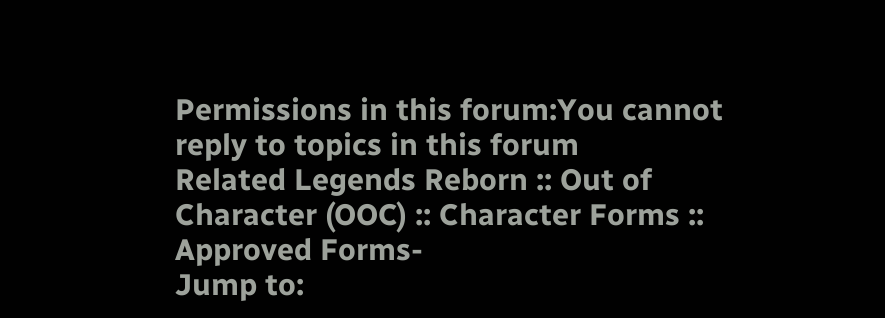Permissions in this forum:You cannot reply to topics in this forum
Related Legends Reborn :: Out of Character (OOC) :: Character Forms :: Approved Forms-
Jump to: